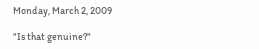Monday, March 2, 2009

"Is that genuine?"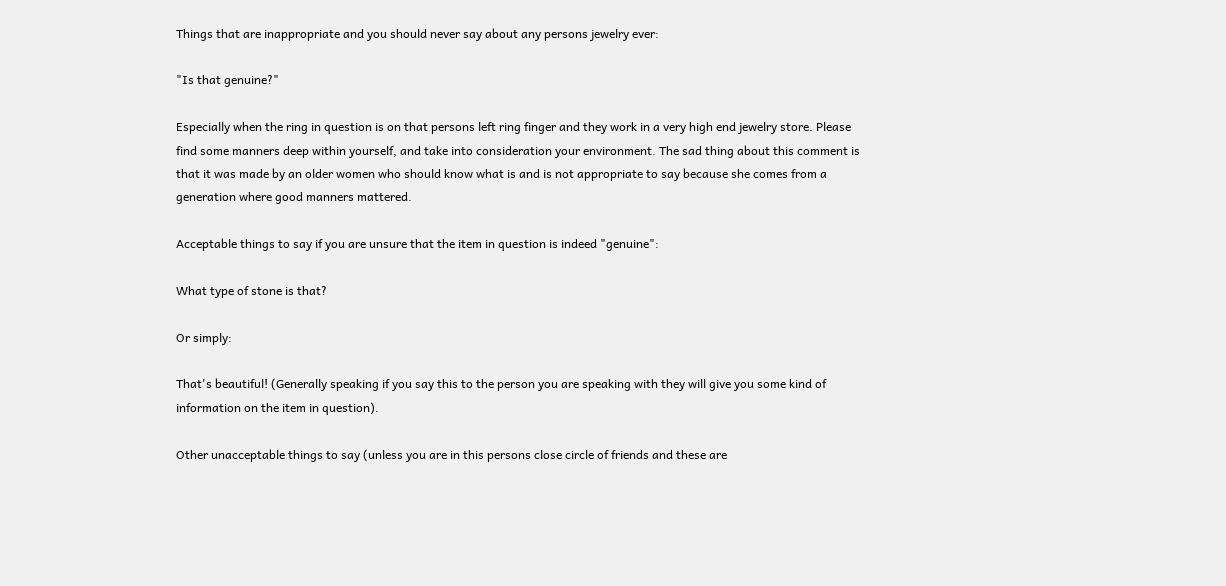Things that are inappropriate and you should never say about any persons jewelry ever:

"Is that genuine?"

Especially when the ring in question is on that persons left ring finger and they work in a very high end jewelry store. Please find some manners deep within yourself, and take into consideration your environment. The sad thing about this comment is that it was made by an older women who should know what is and is not appropriate to say because she comes from a generation where good manners mattered.

Acceptable things to say if you are unsure that the item in question is indeed "genuine":

What type of stone is that?

Or simply:

That's beautiful! (Generally speaking if you say this to the person you are speaking with they will give you some kind of information on the item in question).

Other unacceptable things to say (unless you are in this persons close circle of friends and these are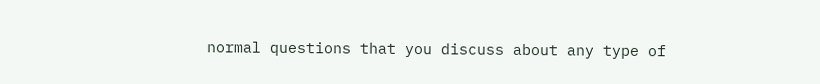normal questions that you discuss about any type of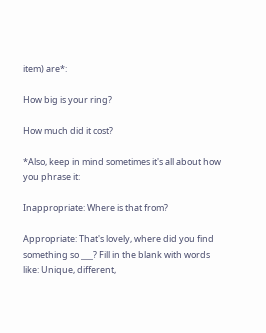item) are*:

How big is your ring?

How much did it cost?

*Also, keep in mind sometimes it's all about how you phrase it:

Inappropriate: Where is that from?

Appropriate: That's lovely, where did you find something so ___? Fill in the blank with words like: Unique, different,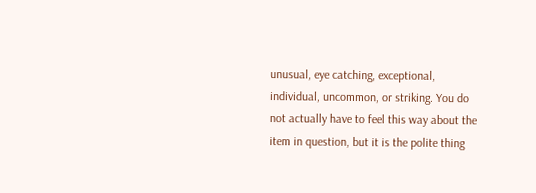unusual, eye catching, exceptional, individual, uncommon, or striking. You do not actually have to feel this way about the item in question, but it is the polite thing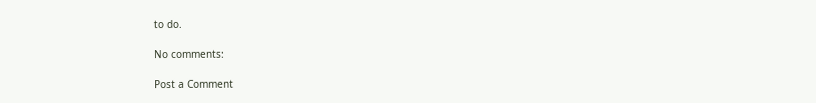to do.

No comments:

Post a Comment